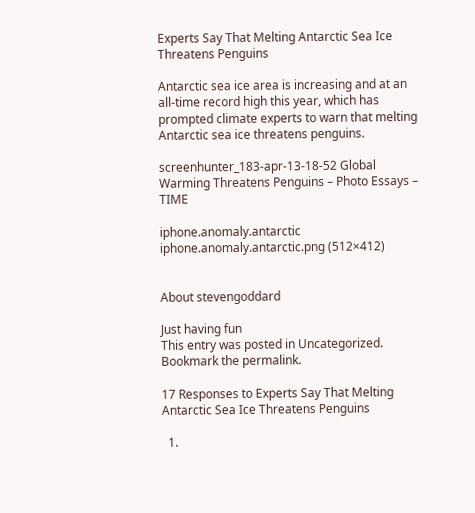Experts Say That Melting Antarctic Sea Ice Threatens Penguins

Antarctic sea ice area is increasing and at an all-time record high this year, which has prompted climate experts to warn that melting Antarctic sea ice threatens penguins.

screenhunter_183-apr-13-18-52 Global Warming Threatens Penguins – Photo Essays – TIME

iphone.anomaly.antarctic iphone.anomaly.antarctic.png (512×412)


About stevengoddard

Just having fun
This entry was posted in Uncategorized. Bookmark the permalink.

17 Responses to Experts Say That Melting Antarctic Sea Ice Threatens Penguins

  1.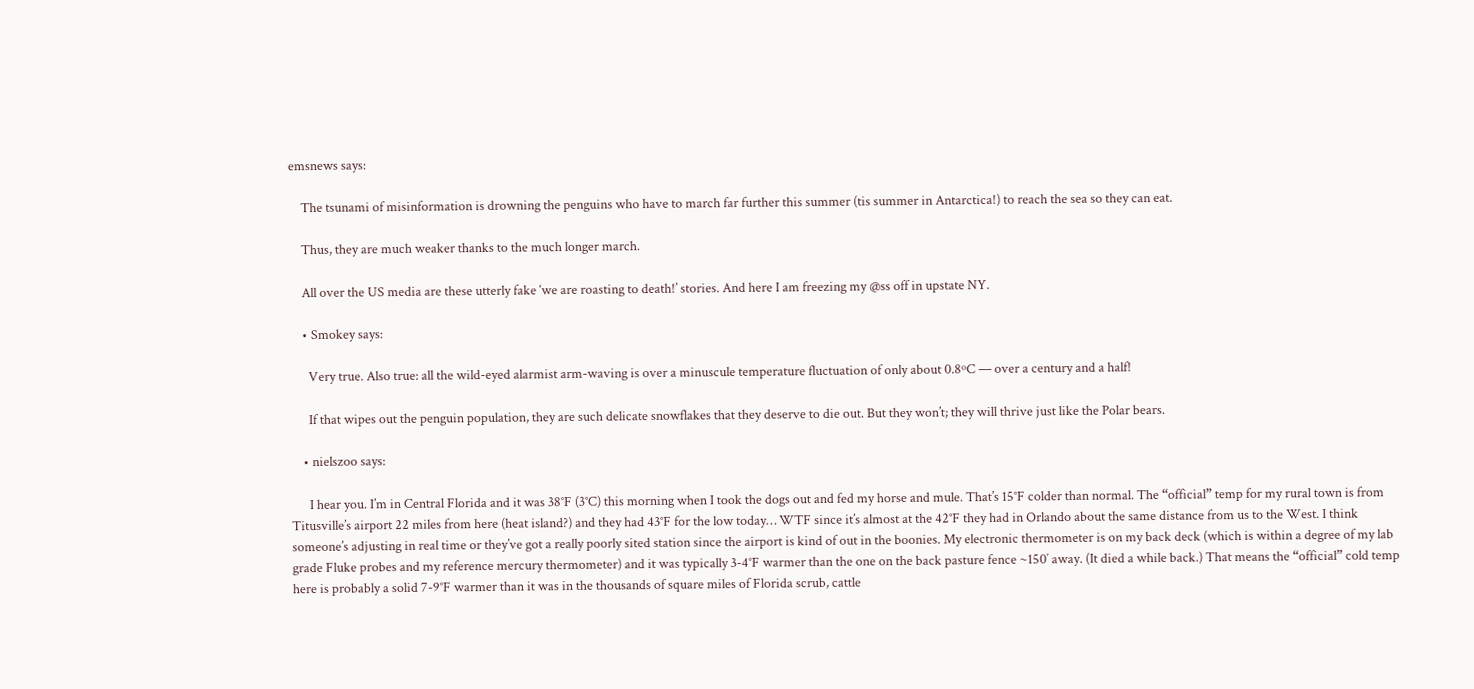emsnews says:

    The tsunami of misinformation is drowning the penguins who have to march far further this summer (tis summer in Antarctica!) to reach the sea so they can eat.

    Thus, they are much weaker thanks to the much longer march.

    All over the US media are these utterly fake ‘we are roasting to death!’ stories. And here I am freezing my @ss off in upstate NY.

    • Smokey says:

      Very true. Also true: all the wild-eyed alarmist arm-waving is over a minuscule temperature fluctuation of only about 0.8ºC — over a century and a half!

      If that wipes out the penguin population, they are such delicate snowflakes that they deserve to die out. But they won’t; they will thrive just like the Polar bears.

    • nielszoo says:

      I hear you. I’m in Central Florida and it was 38°F (3°C) this morning when I took the dogs out and fed my horse and mule. That’s 15°F colder than normal. The “official” temp for my rural town is from Titusville’s airport 22 miles from here (heat island?) and they had 43°F for the low today… WTF since it’s almost at the 42°F they had in Orlando about the same distance from us to the West. I think someone’s adjusting in real time or they’ve got a really poorly sited station since the airport is kind of out in the boonies. My electronic thermometer is on my back deck (which is within a degree of my lab grade Fluke probes and my reference mercury thermometer) and it was typically 3-4°F warmer than the one on the back pasture fence ~150′ away. (It died a while back.) That means the “official” cold temp here is probably a solid 7-9°F warmer than it was in the thousands of square miles of Florida scrub, cattle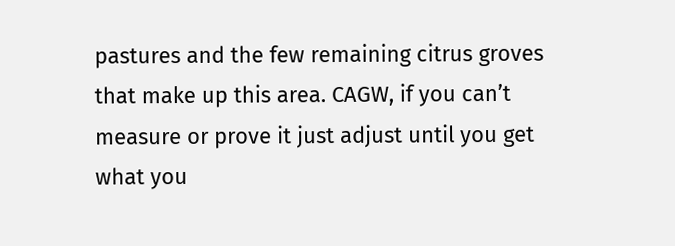pastures and the few remaining citrus groves that make up this area. CAGW, if you can’t measure or prove it just adjust until you get what you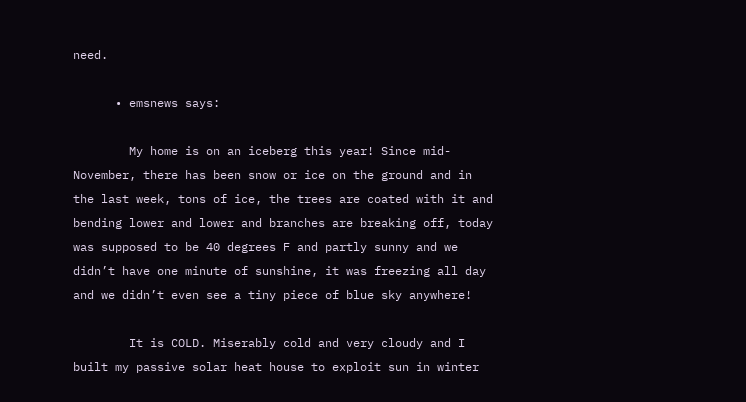need.

      • emsnews says:

        My home is on an iceberg this year! Since mid-November, there has been snow or ice on the ground and in the last week, tons of ice, the trees are coated with it and bending lower and lower and branches are breaking off, today was supposed to be 40 degrees F and partly sunny and we didn’t have one minute of sunshine, it was freezing all day and we didn’t even see a tiny piece of blue sky anywhere!

        It is COLD. Miserably cold and very cloudy and I built my passive solar heat house to exploit sun in winter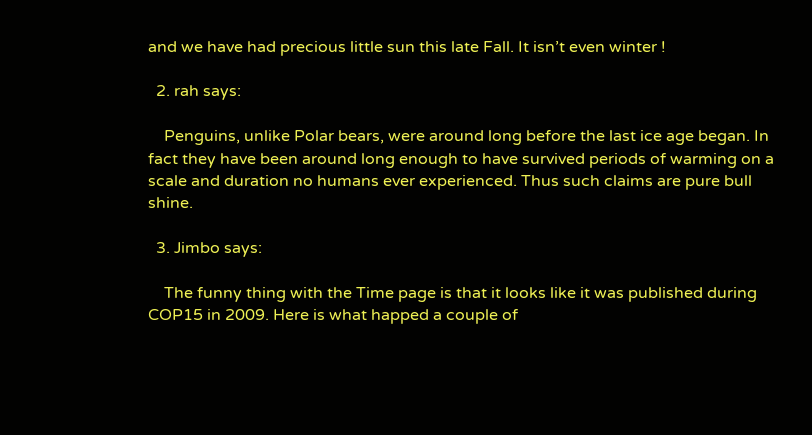and we have had precious little sun this late Fall. It isn’t even winter !

  2. rah says:

    Penguins, unlike Polar bears, were around long before the last ice age began. In fact they have been around long enough to have survived periods of warming on a scale and duration no humans ever experienced. Thus such claims are pure bull shine.

  3. Jimbo says:

    The funny thing with the Time page is that it looks like it was published during COP15 in 2009. Here is what happed a couple of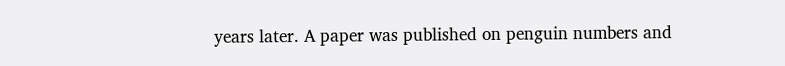years later. A paper was published on penguin numbers and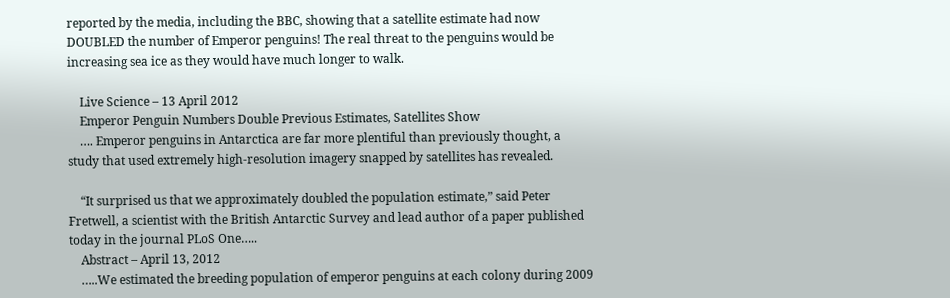reported by the media, including the BBC, showing that a satellite estimate had now DOUBLED the number of Emperor penguins! The real threat to the penguins would be increasing sea ice as they would have much longer to walk.

    Live Science – 13 April 2012
    Emperor Penguin Numbers Double Previous Estimates, Satellites Show
    …. Emperor penguins in Antarctica are far more plentiful than previously thought, a study that used extremely high-resolution imagery snapped by satellites has revealed.

    “It surprised us that we approximately doubled the population estimate,” said Peter Fretwell, a scientist with the British Antarctic Survey and lead author of a paper published today in the journal PLoS One…..
    Abstract – April 13, 2012
    …..We estimated the breeding population of emperor penguins at each colony during 2009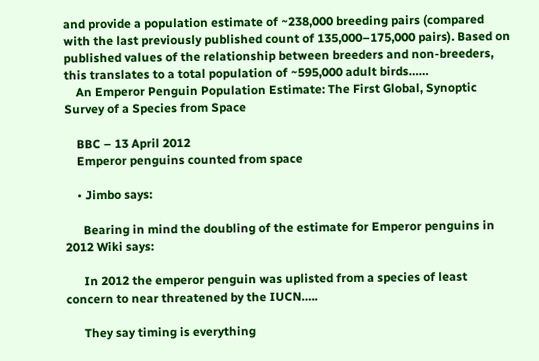and provide a population estimate of ~238,000 breeding pairs (compared with the last previously published count of 135,000–175,000 pairs). Based on published values of the relationship between breeders and non-breeders, this translates to a total population of ~595,000 adult birds……
    An Emperor Penguin Population Estimate: The First Global, Synoptic Survey of a Species from Space

    BBC – 13 April 2012
    Emperor penguins counted from space

    • Jimbo says:

      Bearing in mind the doubling of the estimate for Emperor penguins in 2012 Wiki says:

      In 2012 the emperor penguin was uplisted from a species of least concern to near threatened by the IUCN…..

      They say timing is everything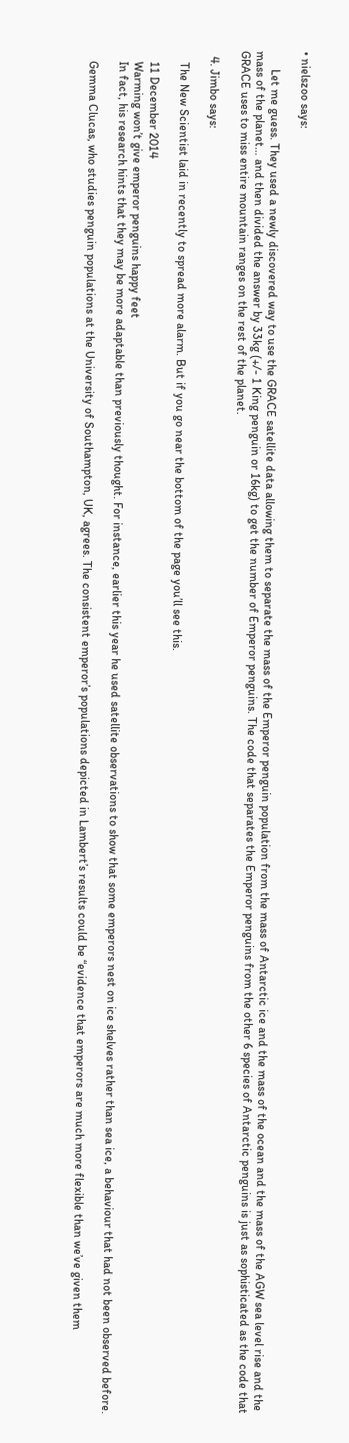• nielszoo says:

      Let me guess. They used a newly discovered way to use the GRACE satellite data allowing them to separate the mass of the Emperor penguin population from the mass of Antarctic ice and the mass of the ocean and the mass of the AGW sea level rise and the mass of the planet… and then divided the answer by 33kg (+/- 1 King penguin or 16kg) to get the number of Emperor penguins. The code that separates the Emperor penguins from the other 6 species of Antarctic penguins is just as sophisticated as the code that GRACE uses to miss entire mountain ranges on the rest of the planet.

  4. Jimbo says:

    The New Scientist laid in recently to spread more alarm. But if you go near the bottom of the page you’ll see this.

    11 December 2014
    Warming won’t give emperor penguins happy feet
    In fact, his research hints that they may be more adaptable than previously thought. For instance, earlier this year he used satellite observations to show that some emperors nest on ice shelves rather than sea ice, a behaviour that had not been observed before.

    Gemma Clucas, who studies penguin populations at the University of Southampton, UK, agrees. The consistent emperor’s populations depicted in Lambert’s results could be “evidence that emperors are much more flexible than we’ve given them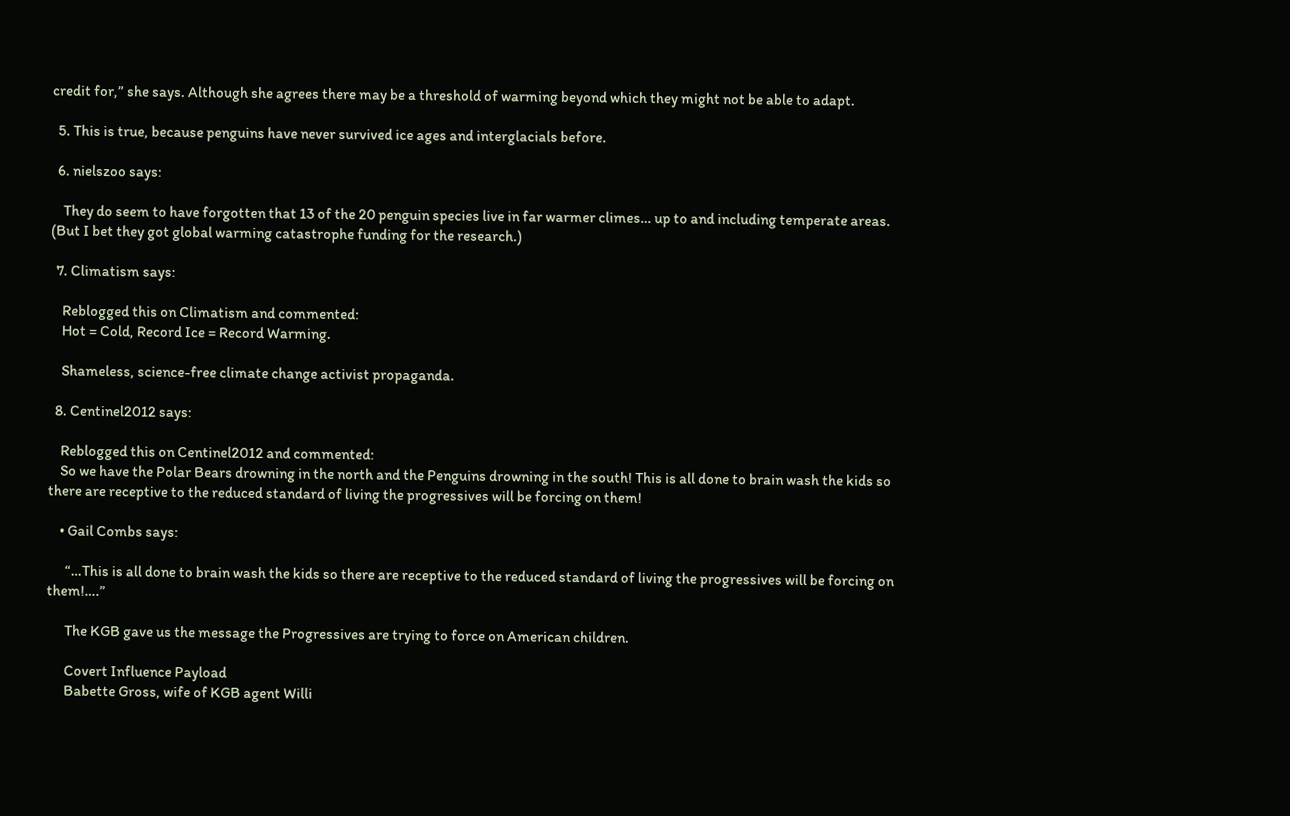credit for,” she says. Although she agrees there may be a threshold of warming beyond which they might not be able to adapt.

  5. This is true, because penguins have never survived ice ages and interglacials before.

  6. nielszoo says:

    They do seem to have forgotten that 13 of the 20 penguin species live in far warmer climes… up to and including temperate areas. (But I bet they got global warming catastrophe funding for the research.)

  7. Climatism says:

    Reblogged this on Climatism and commented:
    Hot = Cold, Record Ice = Record Warming.

    Shameless, science-free climate change activist propaganda.

  8. Centinel2012 says:

    Reblogged this on Centinel2012 and commented:
    So we have the Polar Bears drowning in the north and the Penguins drowning in the south! This is all done to brain wash the kids so there are receptive to the reduced standard of living the progressives will be forcing on them!

    • Gail Combs says:

      “…This is all done to brain wash the kids so there are receptive to the reduced standard of living the progressives will be forcing on them!….”

      The KGB gave us the message the Progressives are trying to force on American children.

      Covert Influence Payload
      Babette Gross, wife of KGB agent Willi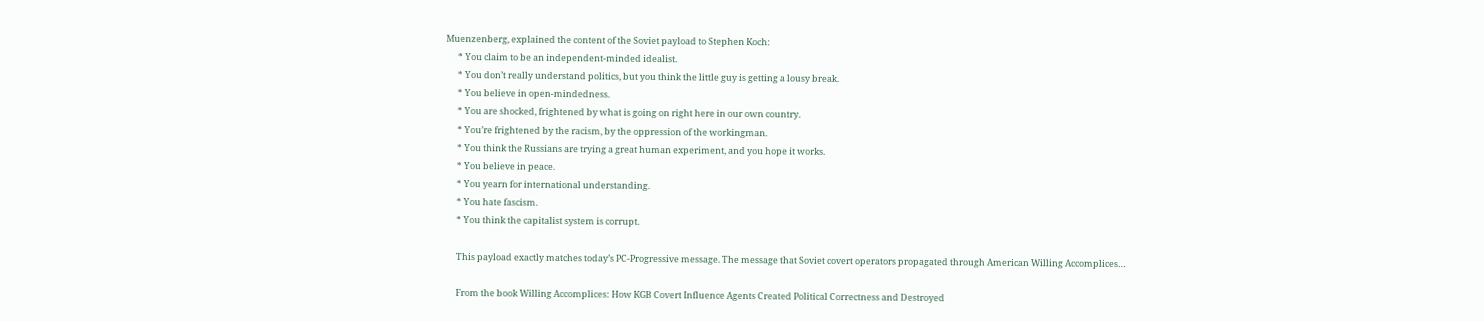Muenzenberg, explained the content of the Soviet payload to Stephen Koch:
      * You claim to be an independent-minded idealist.
      * You don’t really understand politics, but you think the little guy is getting a lousy break.
      * You believe in open-mindedness.
      * You are shocked, frightened by what is going on right here in our own country.
      * You’re frightened by the racism, by the oppression of the workingman.
      * You think the Russians are trying a great human experiment, and you hope it works.
      * You believe in peace.
      * You yearn for international understanding.
      * You hate fascism.
      * You think the capitalist system is corrupt.

      This payload exactly matches today’s PC-Progressive message. The message that Soviet covert operators propagated through American Willing Accomplices…

      From the book Willing Accomplices: How KGB Covert Influence Agents Created Political Correctness and Destroyed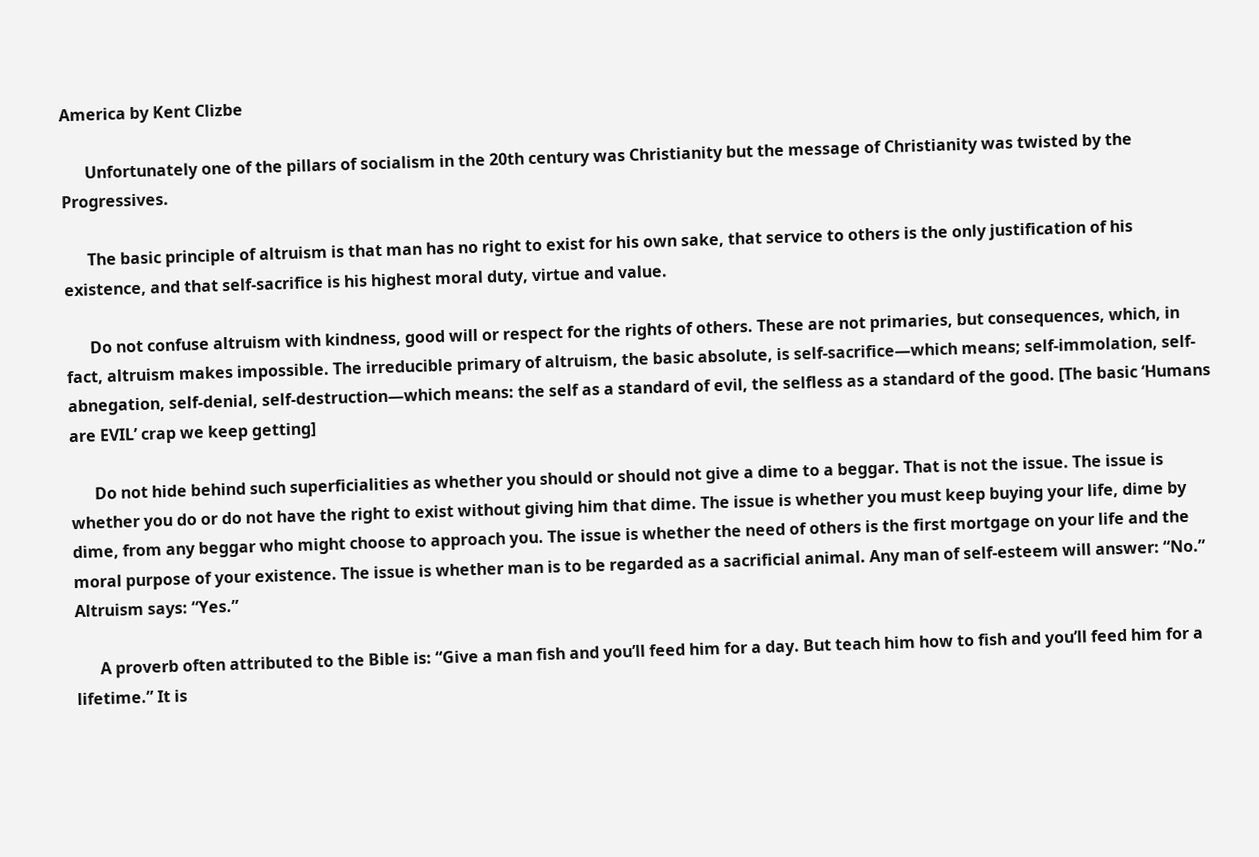America by Kent Clizbe

      Unfortunately one of the pillars of socialism in the 20th century was Christianity but the message of Christianity was twisted by the Progressives.

      The basic principle of altruism is that man has no right to exist for his own sake, that service to others is the only justification of his existence, and that self-sacrifice is his highest moral duty, virtue and value.

      Do not confuse altruism with kindness, good will or respect for the rights of others. These are not primaries, but consequences, which, in fact, altruism makes impossible. The irreducible primary of altruism, the basic absolute, is self-sacrifice—which means; self-immolation, self-abnegation, self-denial, self-destruction—which means: the self as a standard of evil, the selfless as a standard of the good. [The basic ‘Humans are EVIL’ crap we keep getting]

      Do not hide behind such superficialities as whether you should or should not give a dime to a beggar. That is not the issue. The issue is whether you do or do not have the right to exist without giving him that dime. The issue is whether you must keep buying your life, dime by dime, from any beggar who might choose to approach you. The issue is whether the need of others is the first mortgage on your life and the moral purpose of your existence. The issue is whether man is to be regarded as a sacrificial animal. Any man of self-esteem will answer: “No.” Altruism says: “Yes.”

      A proverb often attributed to the Bible is: “Give a man fish and you’ll feed him for a day. But teach him how to fish and you’ll feed him for a lifetime.” It is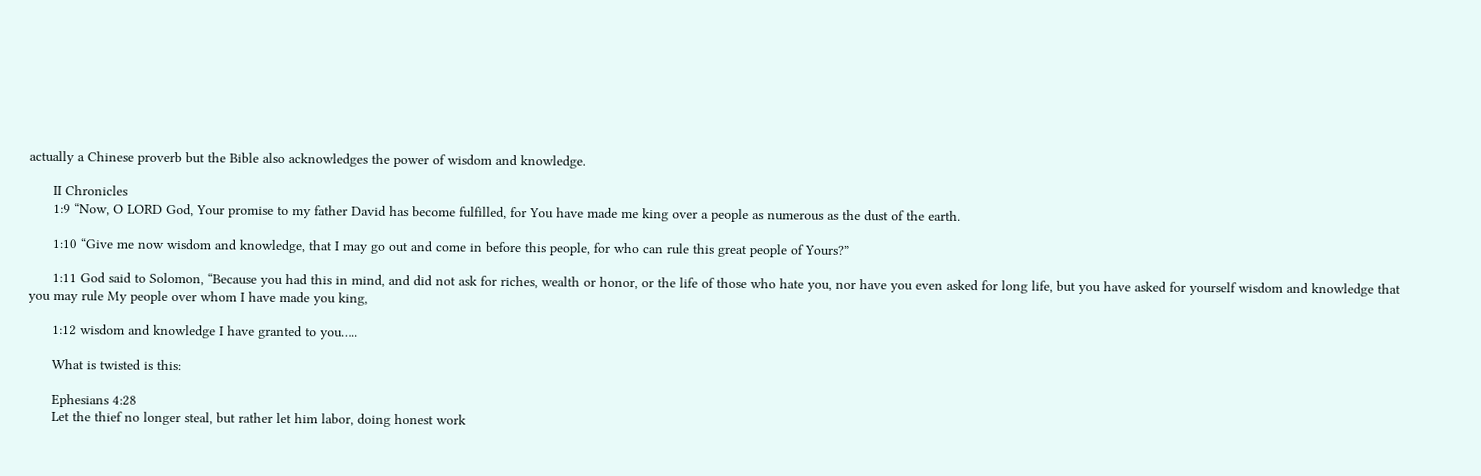actually a Chinese proverb but the Bible also acknowledges the power of wisdom and knowledge.

      II Chronicles
      1:9 “Now, O LORD God, Your promise to my father David has become fulfilled, for You have made me king over a people as numerous as the dust of the earth.

      1:10 “Give me now wisdom and knowledge, that I may go out and come in before this people, for who can rule this great people of Yours?”

      1:11 God said to Solomon, “Because you had this in mind, and did not ask for riches, wealth or honor, or the life of those who hate you, nor have you even asked for long life, but you have asked for yourself wisdom and knowledge that you may rule My people over whom I have made you king,

      1:12 wisdom and knowledge I have granted to you…..

      What is twisted is this:

      Ephesians 4:28
      Let the thief no longer steal, but rather let him labor, doing honest work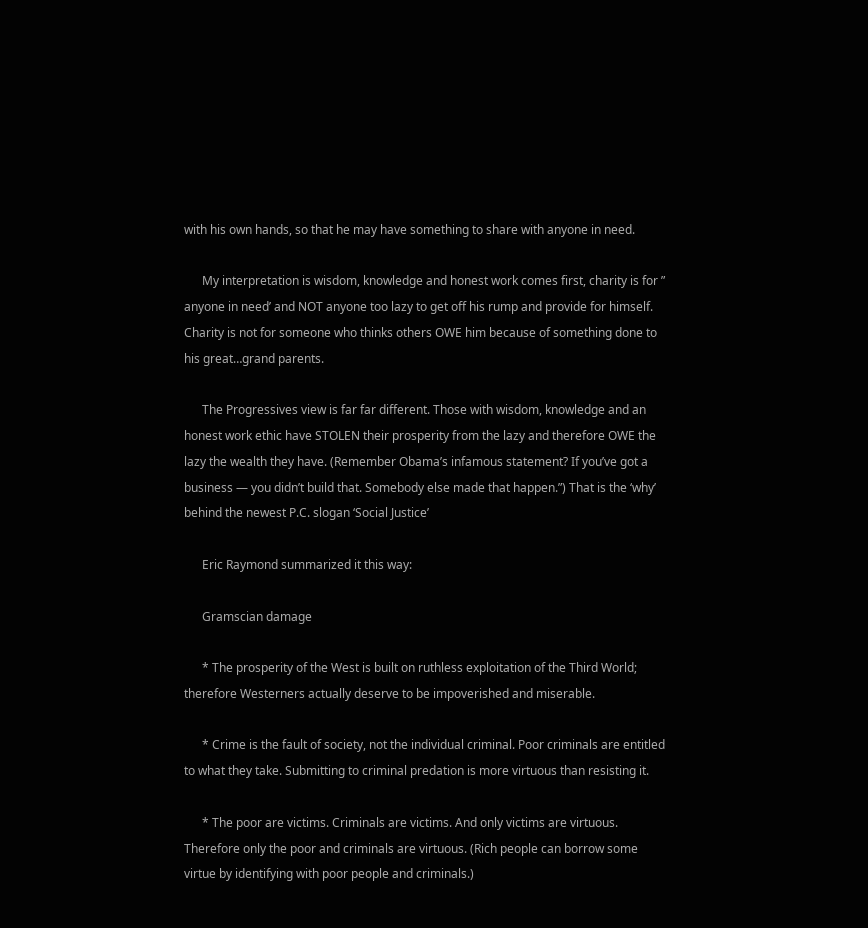with his own hands, so that he may have something to share with anyone in need.

      My interpretation is wisdom, knowledge and honest work comes first, charity is for ” anyone in need’ and NOT anyone too lazy to get off his rump and provide for himself. Charity is not for someone who thinks others OWE him because of something done to his great…grand parents.

      The Progressives view is far far different. Those with wisdom, knowledge and an honest work ethic have STOLEN their prosperity from the lazy and therefore OWE the lazy the wealth they have. (Remember Obama’s infamous statement? If you’ve got a business — you didn’t build that. Somebody else made that happen.”) That is the ‘why’ behind the newest P.C. slogan ‘Social Justice’

      Eric Raymond summarized it this way:

      Gramscian damage

      * The prosperity of the West is built on ruthless exploitation of the Third World; therefore Westerners actually deserve to be impoverished and miserable.

      * Crime is the fault of society, not the individual criminal. Poor criminals are entitled to what they take. Submitting to criminal predation is more virtuous than resisting it.

      * The poor are victims. Criminals are victims. And only victims are virtuous. Therefore only the poor and criminals are virtuous. (Rich people can borrow some virtue by identifying with poor people and criminals.)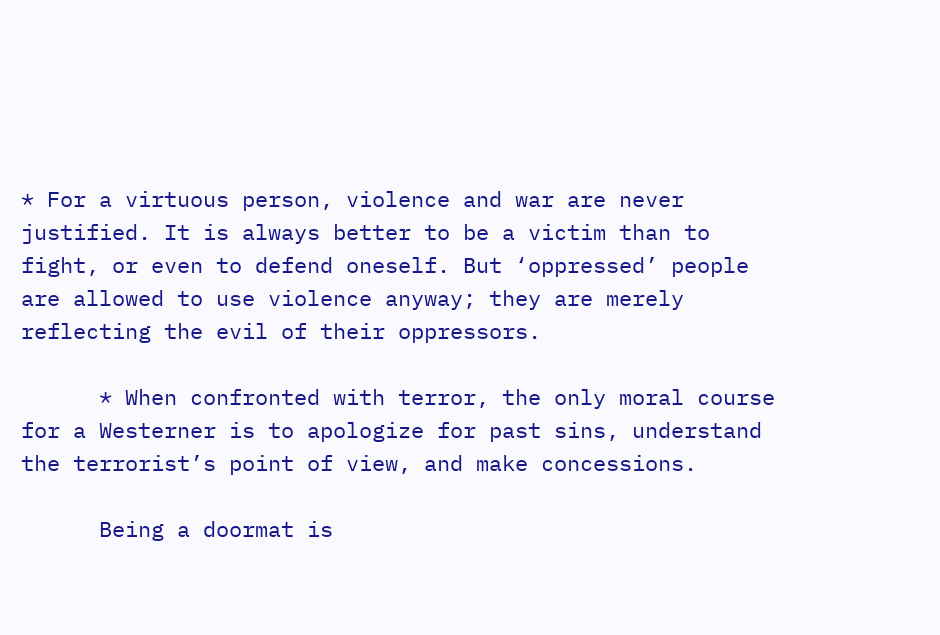* For a virtuous person, violence and war are never justified. It is always better to be a victim than to fight, or even to defend oneself. But ‘oppressed’ people are allowed to use violence anyway; they are merely reflecting the evil of their oppressors.

      * When confronted with terror, the only moral course for a Westerner is to apologize for past sins, understand the terrorist’s point of view, and make concessions.

      Being a doormat is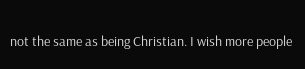not the same as being Christian. I wish more people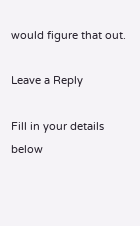would figure that out.

Leave a Reply

Fill in your details below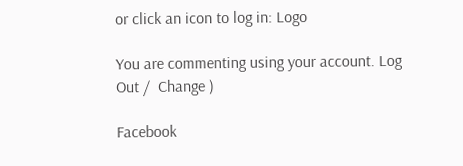or click an icon to log in: Logo

You are commenting using your account. Log Out /  Change )

Facebook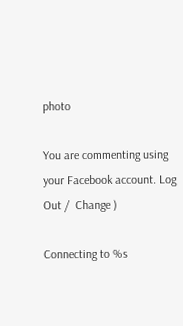photo

You are commenting using your Facebook account. Log Out /  Change )

Connecting to %s